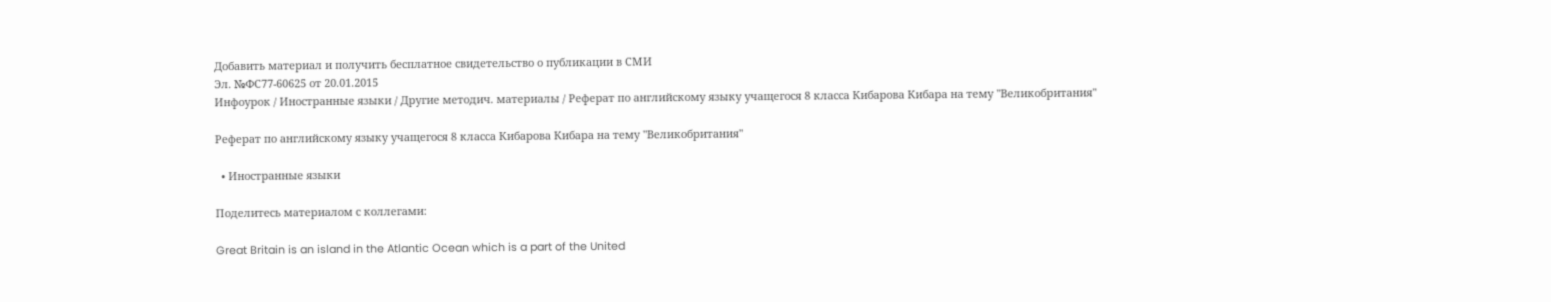Добавить материал и получить бесплатное свидетельство о публикации в СМИ
Эл. №ФС77-60625 от 20.01.2015
Инфоурок / Иностранные языки / Другие методич. материалы / Реферат по английскому языку учащегося 8 класса Кибарова Кибара на тему "Великобритания"

Реферат по английскому языку учащегося 8 класса Кибарова Кибара на тему "Великобритания"

  • Иностранные языки

Поделитесь материалом с коллегами:

Great Britain is an island in the Atlantic Ocean which is a part of the United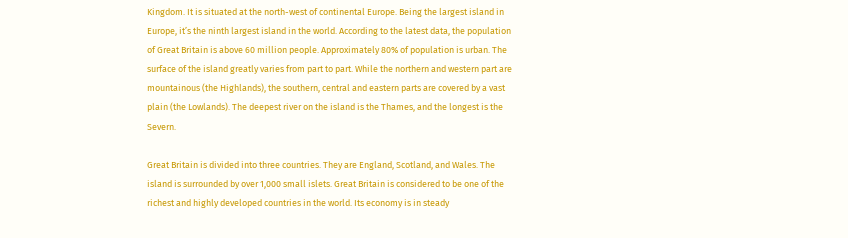Kingdom. It is situated at the north-west of continental Europe. Being the largest island in Europe, it’s the ninth largest island in the world. According to the latest data, the population of Great Britain is above 60 million people. Approximately 80% of population is urban. The surface of the island greatly varies from part to part. While the northern and western part are mountainous (the Highlands), the southern, central and eastern parts are covered by a vast plain (the Lowlands). The deepest river on the island is the Thames, and the longest is the Severn.

Great Britain is divided into three countries. They are England, Scotland, and Wales. The island is surrounded by over 1,000 small islets. Great Britain is considered to be one of the richest and highly developed countries in the world. Its economy is in steady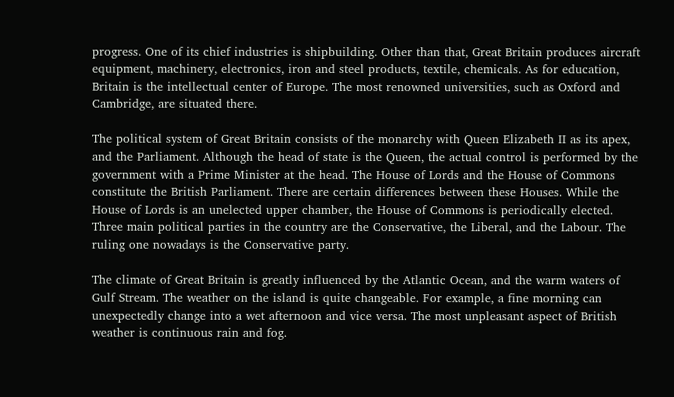progress. One of its chief industries is shipbuilding. Other than that, Great Britain produces aircraft equipment, machinery, electronics, iron and steel products, textile, chemicals. As for education, Britain is the intellectual center of Europe. The most renowned universities, such as Oxford and Cambridge, are situated there.

The political system of Great Britain consists of the monarchy with Queen Elizabeth II as its apex, and the Parliament. Although the head of state is the Queen, the actual control is performed by the government with a Prime Minister at the head. The House of Lords and the House of Commons constitute the British Parliament. There are certain differences between these Houses. While the House of Lords is an unelected upper chamber, the House of Commons is periodically elected. Three main political parties in the country are the Conservative, the Liberal, and the Labour. The ruling one nowadays is the Conservative party.

The climate of Great Britain is greatly influenced by the Atlantic Ocean, and the warm waters of Gulf Stream. The weather on the island is quite changeable. For example, a fine morning can unexpectedly change into a wet afternoon and vice versa. The most unpleasant aspect of British weather is continuous rain and fog.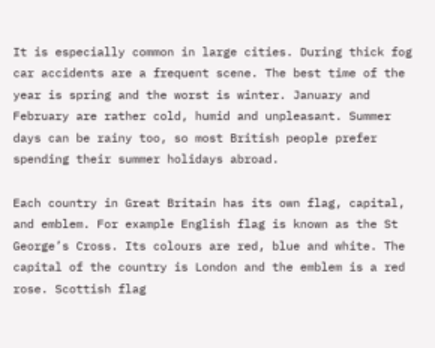It is especially common in large cities. During thick fog car accidents are a frequent scene. The best time of the year is spring and the worst is winter. January and February are rather cold, humid and unpleasant. Summer days can be rainy too, so most British people prefer spending their summer holidays abroad.

Each country in Great Britain has its own flag, capital, and emblem. For example English flag is known as the St George’s Cross. Its colours are red, blue and white. The capital of the country is London and the emblem is a red rose. Scottish flag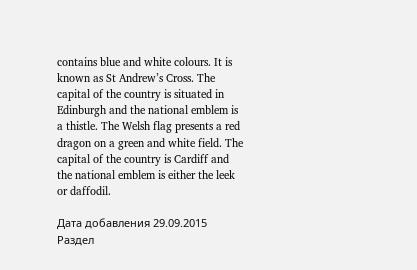contains blue and white colours. It is known as St Andrew’s Cross. The capital of the country is situated in Edinburgh and the national emblem is a thistle. The Welsh flag presents a red dragon on a green and white field. The capital of the country is Cardiff and the national emblem is either the leek or daffodil.

Дата добавления 29.09.2015
Раздел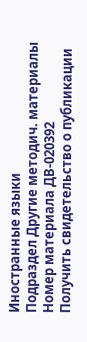Иностранные языки
Подраздел Другие методич. материалы
Номер материала ДВ-020392
Получить свидетельство о публикации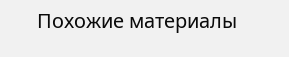Похожие материалы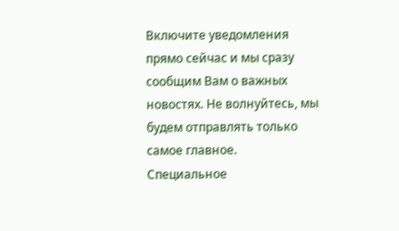Включите уведомления прямо сейчас и мы сразу сообщим Вам о важных новостях. Не волнуйтесь, мы будем отправлять только самое главное.
Специальное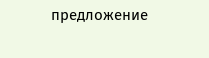предложение